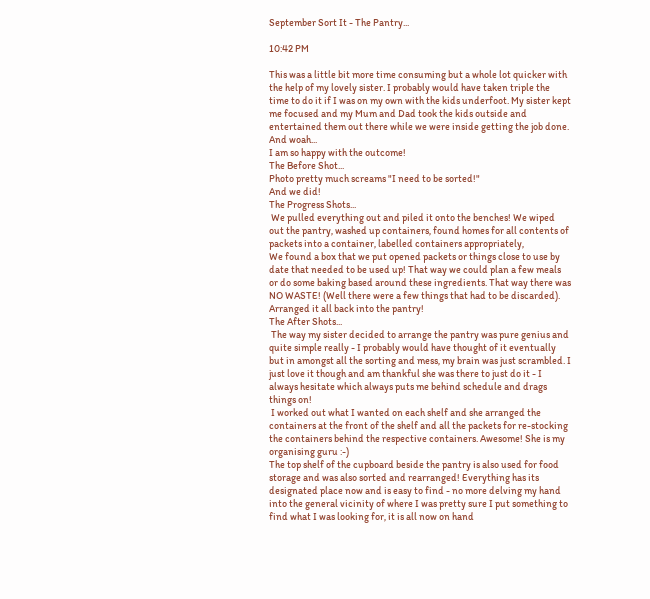September Sort It - The Pantry...

10:42 PM

This was a little bit more time consuming but a whole lot quicker with the help of my lovely sister. I probably would have taken triple the time to do it if I was on my own with the kids underfoot. My sister kept me focused and my Mum and Dad took the kids outside and entertained them out there while we were inside getting the job done.
And woah...
I am so happy with the outcome!
The Before Shot...
Photo pretty much screams "I need to be sorted!"
And we did!
The Progress Shots...
 We pulled everything out and piled it onto the benches! We wiped out the pantry, washed up containers, found homes for all contents of packets into a container, labelled containers appropriately,
We found a box that we put opened packets or things close to use by date that needed to be used up! That way we could plan a few meals or do some baking based around these ingredients. That way there was NO WASTE! (Well there were a few things that had to be discarded).
Arranged it all back into the pantry!
The After Shots...
 The way my sister decided to arrange the pantry was pure genius and quite simple really - I probably would have thought of it eventually but in amongst all the sorting and mess, my brain was just scrambled. I just love it though and am thankful she was there to just do it - I always hesitate which always puts me behind schedule and drags things on!
 I worked out what I wanted on each shelf and she arranged the containers at the front of the shelf and all the packets for re-stocking the containers behind the respective containers. Awesome! She is my organising guru :-)
The top shelf of the cupboard beside the pantry is also used for food storage and was also sorted and rearranged! Everything has its designated place now and is easy to find - no more delving my hand into the general vicinity of where I was pretty sure I put something to find what I was looking for, it is all now on hand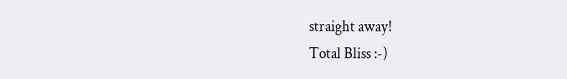straight away!
Total Bliss :-)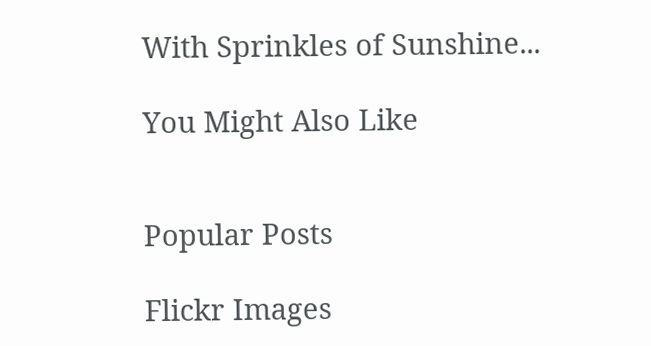With Sprinkles of Sunshine...

You Might Also Like


Popular Posts

Flickr Images